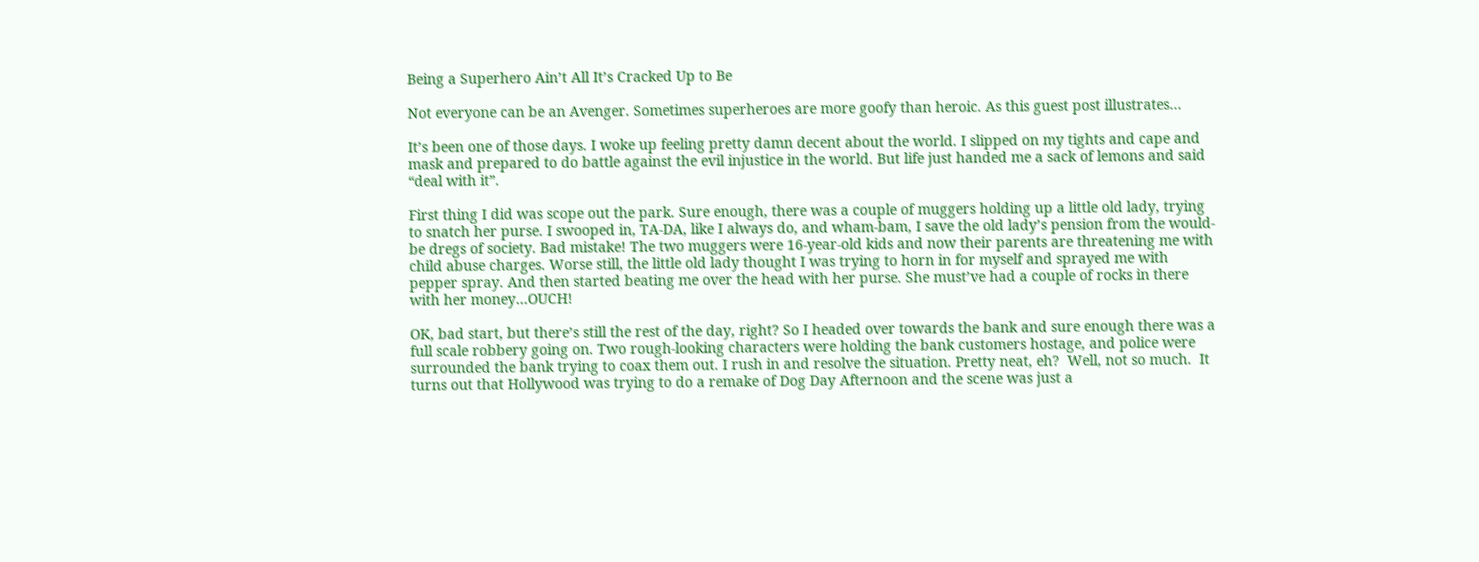Being a Superhero Ain’t All It’s Cracked Up to Be

Not everyone can be an Avenger. Sometimes superheroes are more goofy than heroic. As this guest post illustrates…

It’s been one of those days. I woke up feeling pretty damn decent about the world. I slipped on my tights and cape and mask and prepared to do battle against the evil injustice in the world. But life just handed me a sack of lemons and said “deal with it”.

First thing I did was scope out the park. Sure enough, there was a couple of muggers holding up a little old lady, trying to snatch her purse. I swooped in, TA-DA, like I always do, and wham-bam, I save the old lady’s pension from the would-be dregs of society. Bad mistake! The two muggers were 16-year-old kids and now their parents are threatening me with child abuse charges. Worse still, the little old lady thought I was trying to horn in for myself and sprayed me with pepper spray. And then started beating me over the head with her purse. She must’ve had a couple of rocks in there with her money…OUCH!

OK, bad start, but there’s still the rest of the day, right? So I headed over towards the bank and sure enough there was a full scale robbery going on. Two rough-looking characters were holding the bank customers hostage, and police were surrounded the bank trying to coax them out. I rush in and resolve the situation. Pretty neat, eh?  Well, not so much.  It turns out that Hollywood was trying to do a remake of Dog Day Afternoon and the scene was just a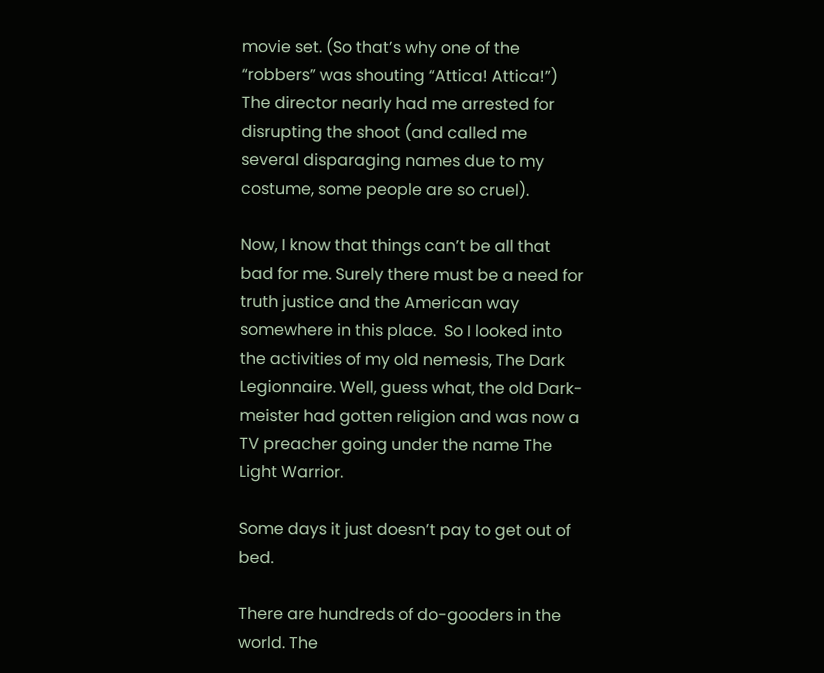movie set. (So that’s why one of the “robbers” was shouting “Attica! Attica!”)  The director nearly had me arrested for disrupting the shoot (and called me several disparaging names due to my costume, some people are so cruel).

Now, I know that things can’t be all that bad for me. Surely there must be a need for truth justice and the American way somewhere in this place.  So I looked into the activities of my old nemesis, The Dark Legionnaire. Well, guess what, the old Dark-meister had gotten religion and was now a TV preacher going under the name The Light Warrior.

Some days it just doesn’t pay to get out of bed.

There are hundreds of do-gooders in the world. The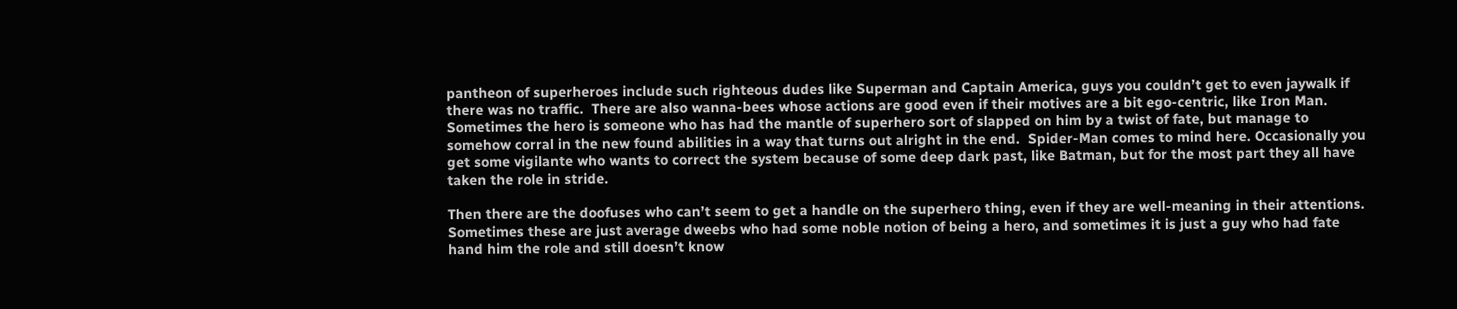pantheon of superheroes include such righteous dudes like Superman and Captain America, guys you couldn’t get to even jaywalk if there was no traffic.  There are also wanna-bees whose actions are good even if their motives are a bit ego-centric, like Iron Man.  Sometimes the hero is someone who has had the mantle of superhero sort of slapped on him by a twist of fate, but manage to somehow corral in the new found abilities in a way that turns out alright in the end.  Spider-Man comes to mind here. Occasionally you get some vigilante who wants to correct the system because of some deep dark past, like Batman, but for the most part they all have taken the role in stride.

Then there are the doofuses who can’t seem to get a handle on the superhero thing, even if they are well-meaning in their attentions. Sometimes these are just average dweebs who had some noble notion of being a hero, and sometimes it is just a guy who had fate hand him the role and still doesn’t know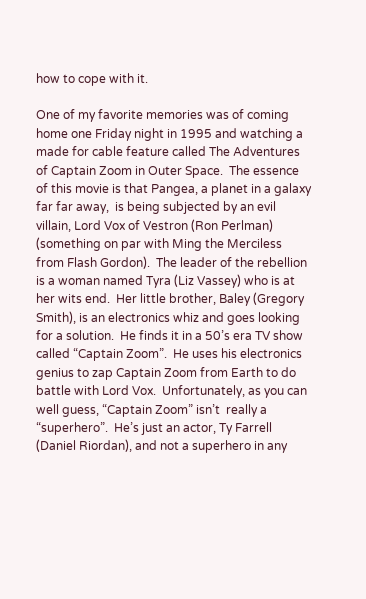how to cope with it.

One of my favorite memories was of coming home one Friday night in 1995 and watching a made for cable feature called The Adventures of Captain Zoom in Outer Space.  The essence of this movie is that Pangea, a planet in a galaxy far far away,  is being subjected by an evil villain, Lord Vox of Vestron (Ron Perlman) (something on par with Ming the Merciless from Flash Gordon).  The leader of the rebellion is a woman named Tyra (Liz Vassey) who is at her wits end.  Her little brother, Baley (Gregory Smith), is an electronics whiz and goes looking for a solution.  He finds it in a 50’s era TV show  called “Captain Zoom”.  He uses his electronics genius to zap Captain Zoom from Earth to do battle with Lord Vox.  Unfortunately, as you can well guess, “Captain Zoom” isn’t  really a “superhero”.  He’s just an actor, Ty Farrell (Daniel Riordan), and not a superhero in any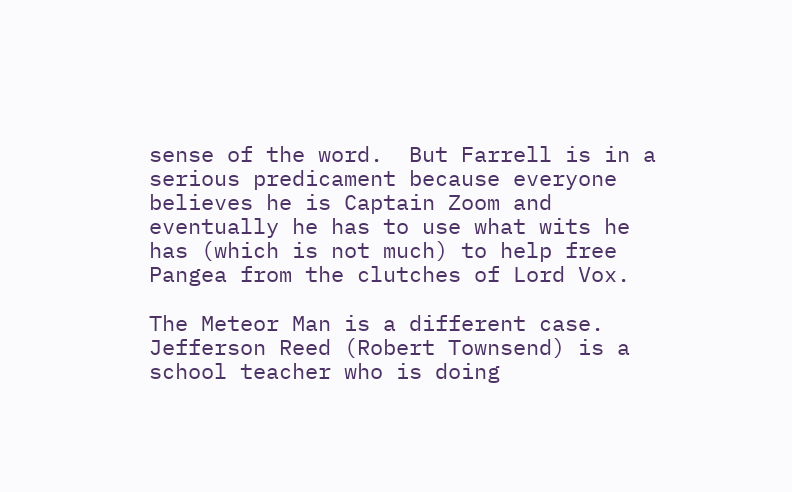sense of the word.  But Farrell is in a serious predicament because everyone believes he is Captain Zoom and eventually he has to use what wits he has (which is not much) to help free Pangea from the clutches of Lord Vox.

The Meteor Man is a different case.  Jefferson Reed (Robert Townsend) is a school teacher who is doing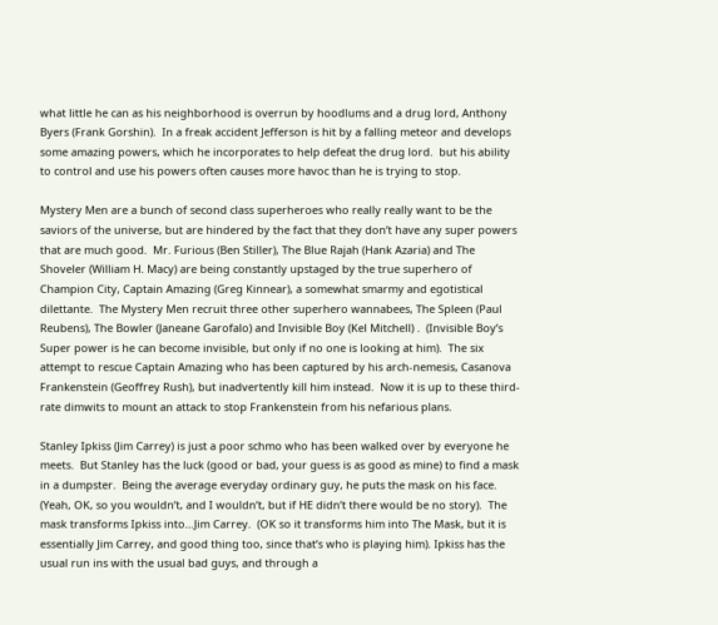what little he can as his neighborhood is overrun by hoodlums and a drug lord, Anthony Byers (Frank Gorshin).  In a freak accident Jefferson is hit by a falling meteor and develops some amazing powers, which he incorporates to help defeat the drug lord.  but his ability to control and use his powers often causes more havoc than he is trying to stop.

Mystery Men are a bunch of second class superheroes who really really want to be the saviors of the universe, but are hindered by the fact that they don’t have any super powers that are much good.  Mr. Furious (Ben Stiller), The Blue Rajah (Hank Azaria) and The Shoveler (William H. Macy) are being constantly upstaged by the true superhero of Champion City, Captain Amazing (Greg Kinnear), a somewhat smarmy and egotistical dilettante.  The Mystery Men recruit three other superhero wannabees, The Spleen (Paul Reubens), The Bowler (Janeane Garofalo) and Invisible Boy (Kel Mitchell) .  (Invisible Boy’s Super power is he can become invisible, but only if no one is looking at him).  The six attempt to rescue Captain Amazing who has been captured by his arch-nemesis, Casanova Frankenstein (Geoffrey Rush), but inadvertently kill him instead.  Now it is up to these third-rate dimwits to mount an attack to stop Frankenstein from his nefarious plans.

Stanley Ipkiss (Jim Carrey) is just a poor schmo who has been walked over by everyone he meets.  But Stanley has the luck (good or bad, your guess is as good as mine) to find a mask in a dumpster.  Being the average everyday ordinary guy, he puts the mask on his face.  (Yeah, OK, so you wouldn’t, and I wouldn’t, but if HE didn’t there would be no story).  The mask transforms Ipkiss into…Jim Carrey.  (OK so it transforms him into The Mask, but it is essentially Jim Carrey, and good thing too, since that’s who is playing him). Ipkiss has the usual run ins with the usual bad guys, and through a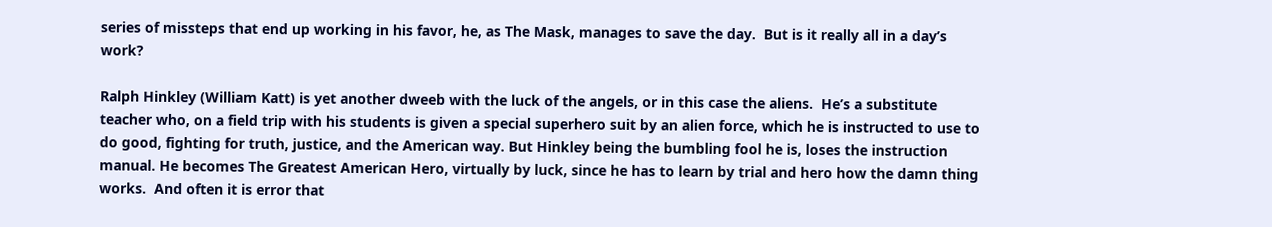series of missteps that end up working in his favor, he, as The Mask, manages to save the day.  But is it really all in a day’s work?

Ralph Hinkley (William Katt) is yet another dweeb with the luck of the angels, or in this case the aliens.  He’s a substitute teacher who, on a field trip with his students is given a special superhero suit by an alien force, which he is instructed to use to do good, fighting for truth, justice, and the American way. But Hinkley being the bumbling fool he is, loses the instruction manual. He becomes The Greatest American Hero, virtually by luck, since he has to learn by trial and hero how the damn thing works.  And often it is error that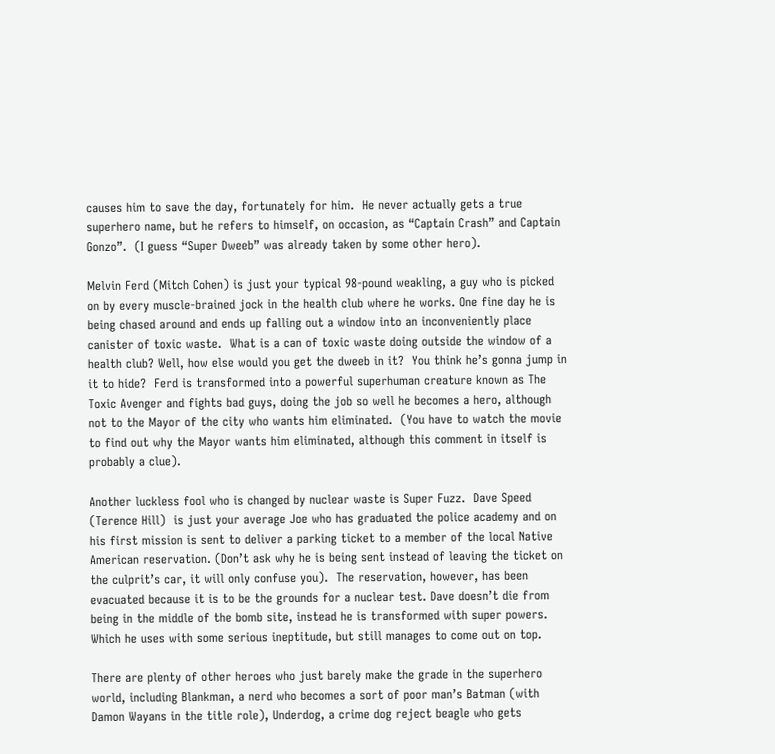causes him to save the day, fortunately for him.  He never actually gets a true superhero name, but he refers to himself, on occasion, as “Captain Crash” and Captain Gonzo”.  (I guess “Super Dweeb” was already taken by some other hero).

Melvin Ferd (Mitch Cohen) is just your typical 98-pound weakling, a guy who is picked on by every muscle-brained jock in the health club where he works. One fine day he is being chased around and ends up falling out a window into an inconveniently place canister of toxic waste.  What is a can of toxic waste doing outside the window of a health club? Well, how else would you get the dweeb in it?  You think he’s gonna jump in it to hide?  Ferd is transformed into a powerful superhuman creature known as The Toxic Avenger and fights bad guys, doing the job so well he becomes a hero, although not to the Mayor of the city who wants him eliminated.  (You have to watch the movie to find out why the Mayor wants him eliminated, although this comment in itself is probably a clue).

Another luckless fool who is changed by nuclear waste is Super Fuzz.  Dave Speed (Terence Hill)  is just your average Joe who has graduated the police academy and on his first mission is sent to deliver a parking ticket to a member of the local Native American reservation. (Don’t ask why he is being sent instead of leaving the ticket on the culprit’s car, it will only confuse you).  The reservation, however, has been evacuated because it is to be the grounds for a nuclear test. Dave doesn’t die from being in the middle of the bomb site, instead he is transformed with super powers.  Which he uses with some serious ineptitude, but still manages to come out on top.

There are plenty of other heroes who just barely make the grade in the superhero world, including Blankman, a nerd who becomes a sort of poor man’s Batman (with Damon Wayans in the title role), Underdog, a crime dog reject beagle who gets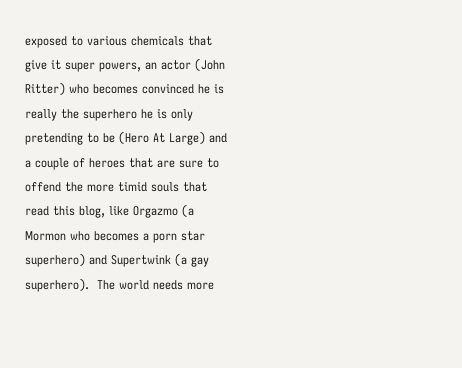exposed to various chemicals that give it super powers, an actor (John Ritter) who becomes convinced he is really the superhero he is only pretending to be (Hero At Large) and a couple of heroes that are sure to offend the more timid souls that read this blog, like Orgazmo (a Mormon who becomes a porn star superhero) and Supertwink (a gay superhero).  The world needs more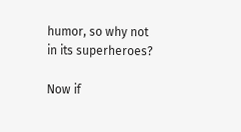humor, so why not in its superheroes?

Now if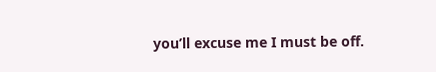you’ll excuse me I must be off.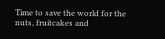Time to save the world for the nuts, fruitcakes and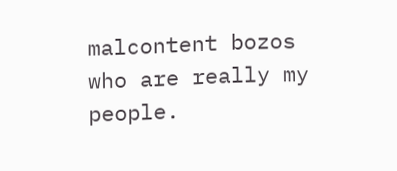malcontent bozos who are really my people.